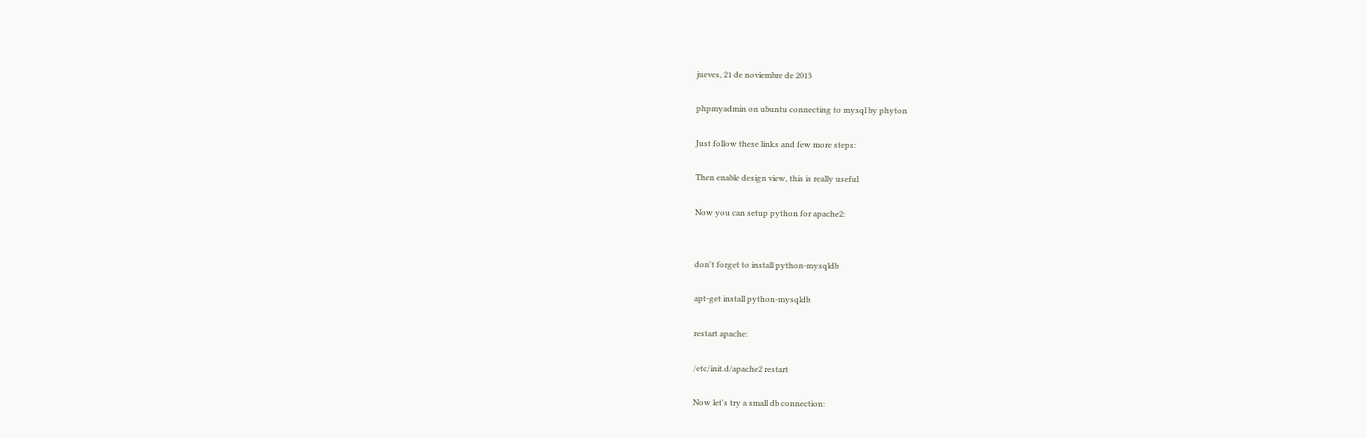jueves, 21 de noviembre de 2013

phpmyadmin on ubuntu connecting to mysql by phyton

Just follow these links and few more steps:

Then enable design view, this is really useful

Now you can setup python for apache2:


don't forget to install python-mysqldb

apt-get install python-mysqldb

restart apache:

/etc/init.d/apache2 restart

Now let's try a small db connection: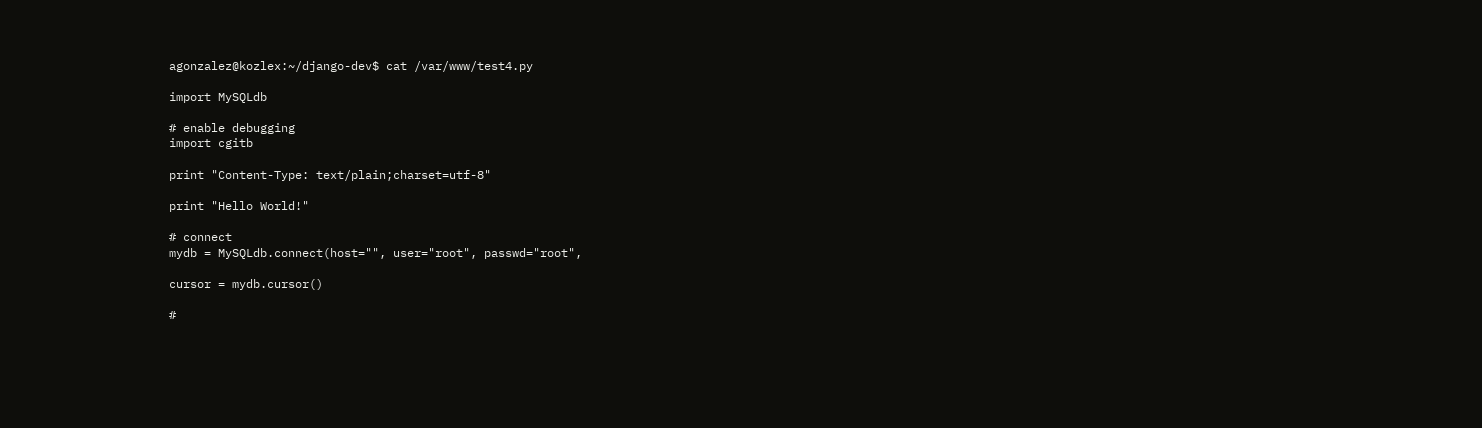agonzalez@kozlex:~/django-dev$ cat /var/www/test4.py

import MySQLdb

# enable debugging
import cgitb

print "Content-Type: text/plain;charset=utf-8"

print "Hello World!"

# connect
mydb = MySQLdb.connect(host="", user="root", passwd="root",

cursor = mydb.cursor()

#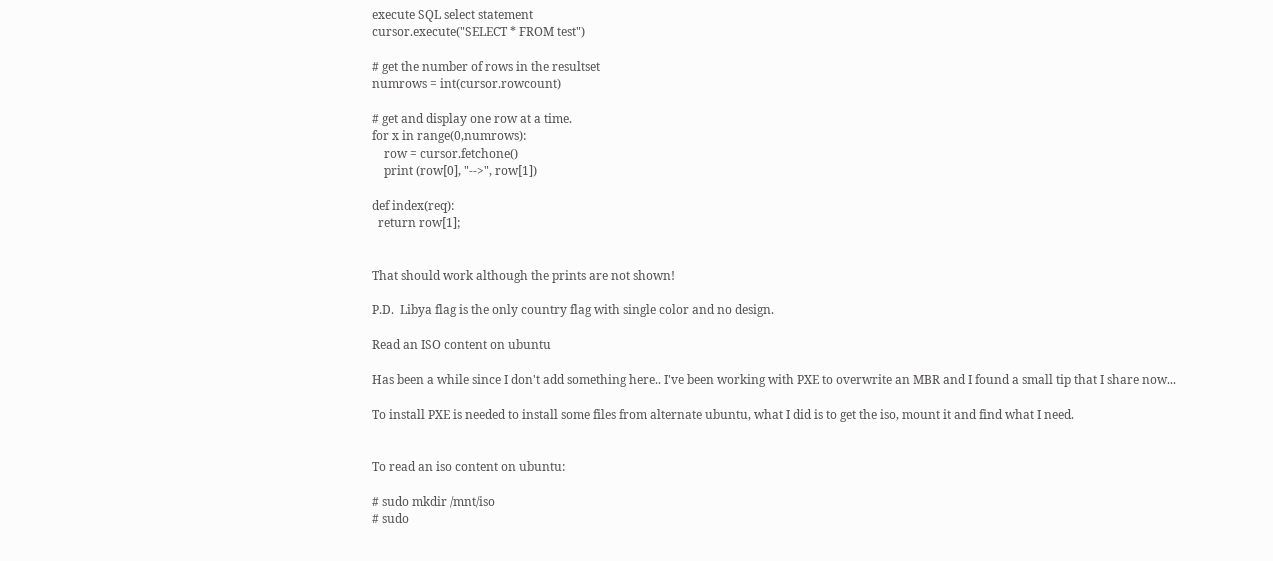execute SQL select statement
cursor.execute("SELECT * FROM test")

# get the number of rows in the resultset
numrows = int(cursor.rowcount)

# get and display one row at a time.
for x in range(0,numrows):
    row = cursor.fetchone()
    print (row[0], "-->", row[1])

def index(req):
  return row[1];


That should work although the prints are not shown!

P.D.  Libya flag is the only country flag with single color and no design.

Read an ISO content on ubuntu

Has been a while since I don't add something here.. I've been working with PXE to overwrite an MBR and I found a small tip that I share now...

To install PXE is needed to install some files from alternate ubuntu, what I did is to get the iso, mount it and find what I need.


To read an iso content on ubuntu:

# sudo mkdir /mnt/iso
# sudo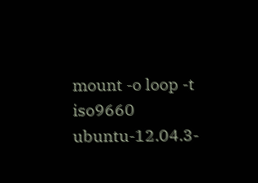mount -o loop -t iso9660 ubuntu-12.04.3-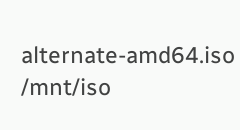alternate-amd64.iso /mnt/iso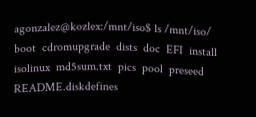agonzalez@kozlex:/mnt/iso$ ls /mnt/iso/
boot  cdromupgrade  dists  doc  EFI  install  isolinux  md5sum.txt  pics  pool  preseed  README.diskdefines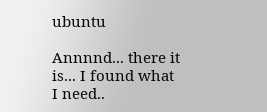ubuntu

Annnnd... there it is... I found what I need..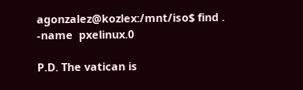agonzalez@kozlex:/mnt/iso$ find . -name  pxelinux.0

P.D. The vatican is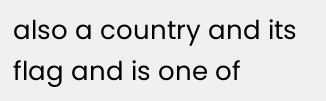also a country and its flag and is one of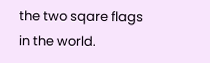the two sqare flags in the world.